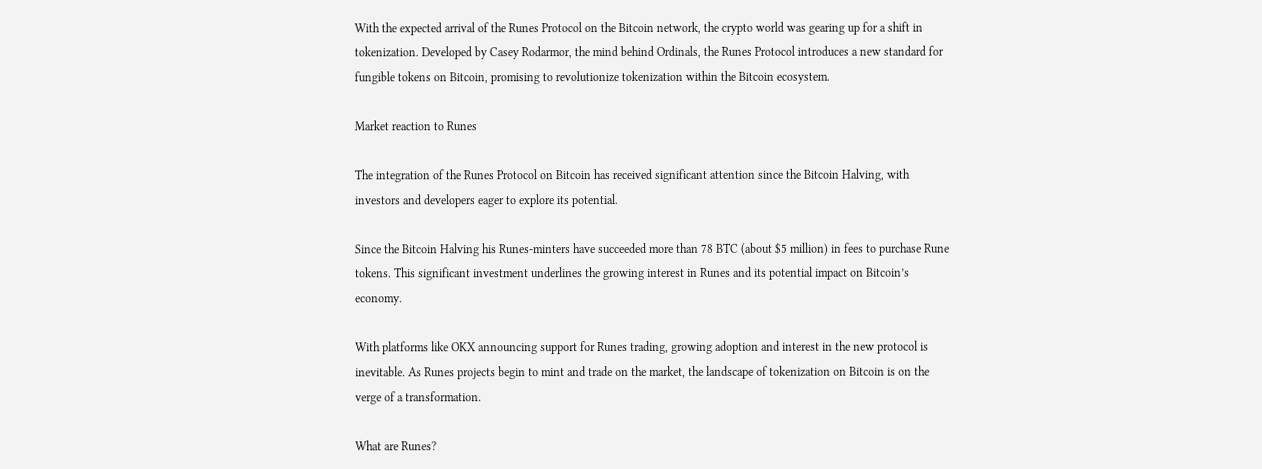With the expected arrival of the Runes Protocol on the Bitcoin network, the crypto world was gearing up for a shift in tokenization. Developed by Casey Rodarmor, the mind behind Ordinals, the Runes Protocol introduces a new standard for fungible tokens on Bitcoin, promising to revolutionize tokenization within the Bitcoin ecosystem.

Market reaction to Runes

The integration of the Runes Protocol on Bitcoin has received significant attention since the Bitcoin Halving, with investors and developers eager to explore its potential.

Since the Bitcoin Halving his Runes-minters have succeeded more than 78 BTC (about $5 million) in fees to purchase Rune tokens. This significant investment underlines the growing interest in Runes and its potential impact on Bitcoin’s economy.

With platforms like OKX announcing support for Runes trading, growing adoption and interest in the new protocol is inevitable. As Runes projects begin to mint and trade on the market, the landscape of tokenization on Bitcoin is on the verge of a transformation.

What are Runes?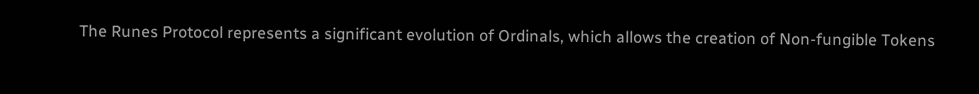The Runes Protocol represents a significant evolution of Ordinals, which allows the creation of Non-fungible Tokens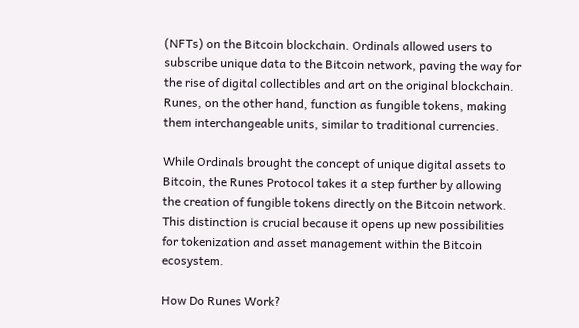(NFTs) on the Bitcoin blockchain. Ordinals allowed users to subscribe unique data to the Bitcoin network, paving the way for the rise of digital collectibles and art on the original blockchain. Runes, on the other hand, function as fungible tokens, making them interchangeable units, similar to traditional currencies.

While Ordinals brought the concept of unique digital assets to Bitcoin, the Runes Protocol takes it a step further by allowing the creation of fungible tokens directly on the Bitcoin network. This distinction is crucial because it opens up new possibilities for tokenization and asset management within the Bitcoin ecosystem.

How Do Runes Work?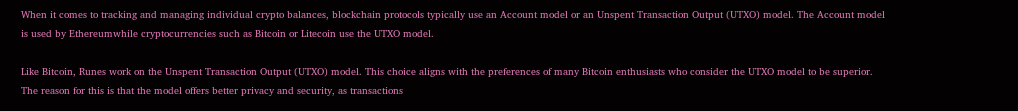When it comes to tracking and managing individual crypto balances, blockchain protocols typically use an Account model or an Unspent Transaction Output (UTXO) model. The Account model is used by Ethereumwhile cryptocurrencies such as Bitcoin or Litecoin use the UTXO model.

Like Bitcoin, Runes work on the Unspent Transaction Output (UTXO) model. This choice aligns with the preferences of many Bitcoin enthusiasts who consider the UTXO model to be superior. The reason for this is that the model offers better privacy and security, as transactions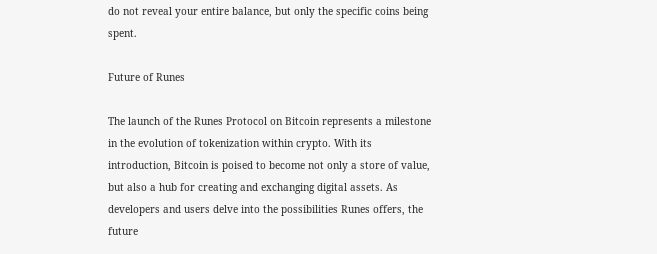do not reveal your entire balance, but only the specific coins being spent.

Future of Runes

The launch of the Runes Protocol on Bitcoin represents a milestone in the evolution of tokenization within crypto. With its introduction, Bitcoin is poised to become not only a store of value, but also a hub for creating and exchanging digital assets. As developers and users delve into the possibilities Runes offers, the future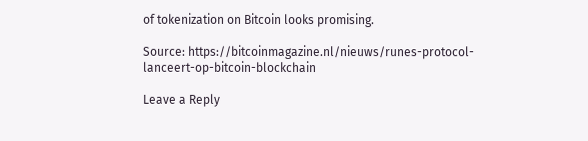of tokenization on Bitcoin looks promising.

Source: https://bitcoinmagazine.nl/nieuws/runes-protocol-lanceert-op-bitcoin-blockchain

Leave a Reply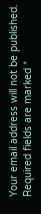Your email address will not be published. Required fields are marked *